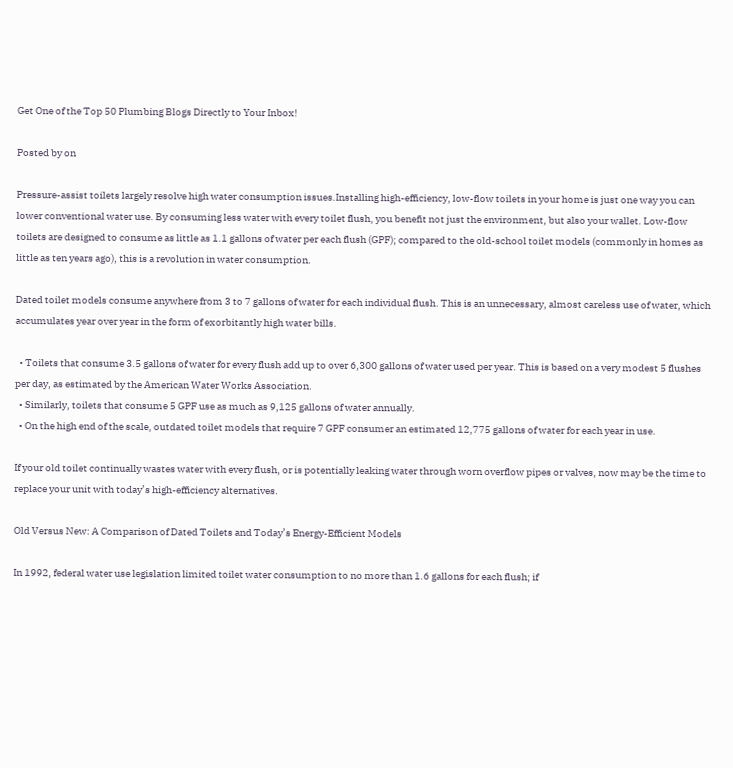Get One of the Top 50 Plumbing Blogs Directly to Your Inbox!

Posted by on

Pressure-assist toilets largely resolve high water consumption issues.Installing high-efficiency, low-flow toilets in your home is just one way you can lower conventional water use. By consuming less water with every toilet flush, you benefit not just the environment, but also your wallet. Low-flow toilets are designed to consume as little as 1.1 gallons of water per each flush (GPF); compared to the old-school toilet models (commonly in homes as little as ten years ago), this is a revolution in water consumption.

Dated toilet models consume anywhere from 3 to 7 gallons of water for each individual flush. This is an unnecessary, almost careless use of water, which accumulates year over year in the form of exorbitantly high water bills.

  • Toilets that consume 3.5 gallons of water for every flush add up to over 6,300 gallons of water used per year. This is based on a very modest 5 flushes per day, as estimated by the American Water Works Association.
  • Similarly, toilets that consume 5 GPF use as much as 9,125 gallons of water annually.
  • On the high end of the scale, outdated toilet models that require 7 GPF consumer an estimated 12,775 gallons of water for each year in use.

If your old toilet continually wastes water with every flush, or is potentially leaking water through worn overflow pipes or valves, now may be the time to replace your unit with today’s high-efficiency alternatives.

Old Versus New: A Comparison of Dated Toilets and Today’s Energy-Efficient Models

In 1992, federal water use legislation limited toilet water consumption to no more than 1.6 gallons for each flush; if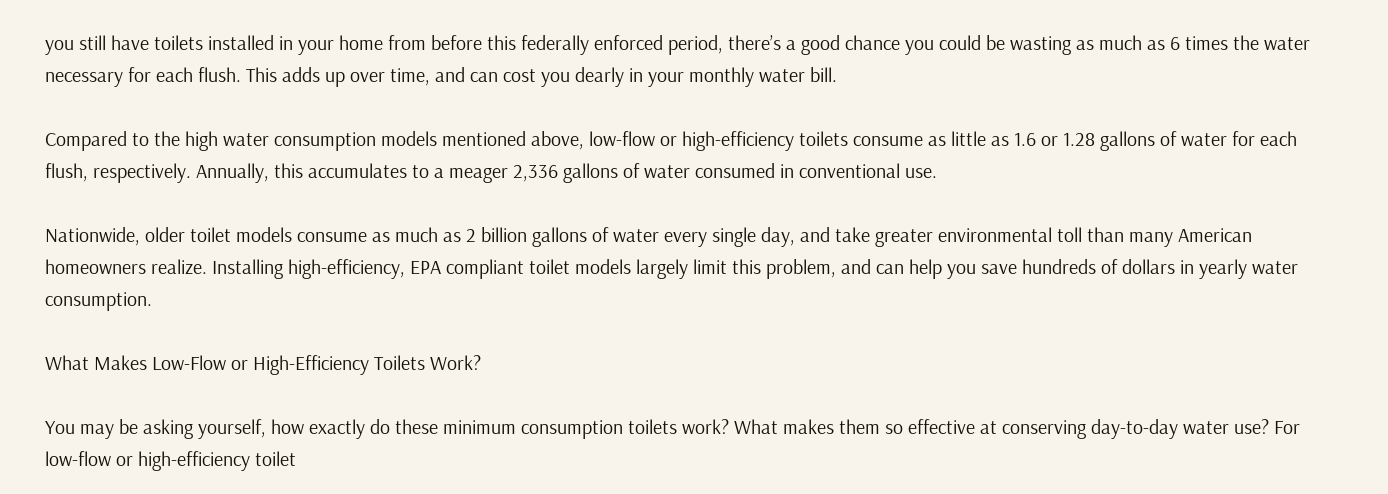you still have toilets installed in your home from before this federally enforced period, there’s a good chance you could be wasting as much as 6 times the water necessary for each flush. This adds up over time, and can cost you dearly in your monthly water bill.

Compared to the high water consumption models mentioned above, low-flow or high-efficiency toilets consume as little as 1.6 or 1.28 gallons of water for each flush, respectively. Annually, this accumulates to a meager 2,336 gallons of water consumed in conventional use.

Nationwide, older toilet models consume as much as 2 billion gallons of water every single day, and take greater environmental toll than many American homeowners realize. Installing high-efficiency, EPA compliant toilet models largely limit this problem, and can help you save hundreds of dollars in yearly water consumption.

What Makes Low-Flow or High-Efficiency Toilets Work?

You may be asking yourself, how exactly do these minimum consumption toilets work? What makes them so effective at conserving day-to-day water use? For low-flow or high-efficiency toilet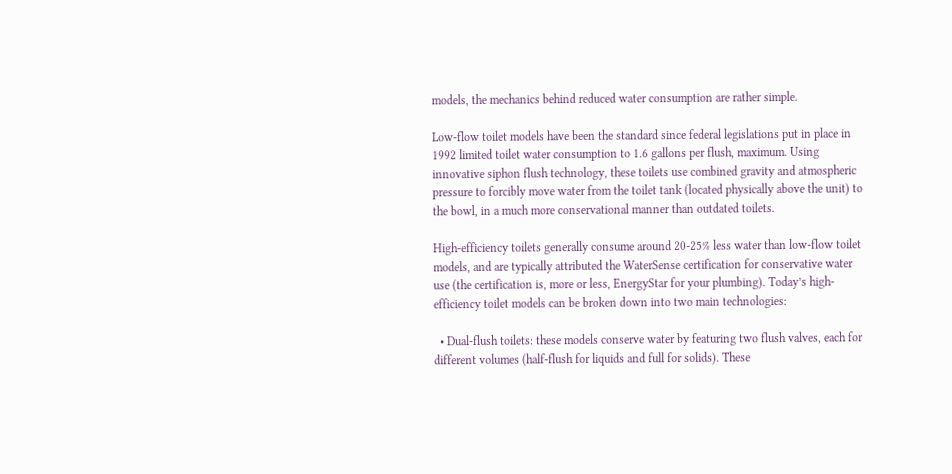models, the mechanics behind reduced water consumption are rather simple.

Low-flow toilet models have been the standard since federal legislations put in place in 1992 limited toilet water consumption to 1.6 gallons per flush, maximum. Using innovative siphon flush technology, these toilets use combined gravity and atmospheric pressure to forcibly move water from the toilet tank (located physically above the unit) to the bowl, in a much more conservational manner than outdated toilets.

High-efficiency toilets generally consume around 20-25% less water than low-flow toilet models, and are typically attributed the WaterSense certification for conservative water use (the certification is, more or less, EnergyStar for your plumbing). Today’s high-efficiency toilet models can be broken down into two main technologies:

  • Dual-flush toilets: these models conserve water by featuring two flush valves, each for different volumes (half-flush for liquids and full for solids). These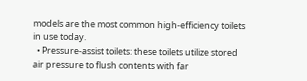models are the most common high-efficiency toilets in use today.
  • Pressure-assist toilets: these toilets utilize stored air pressure to flush contents with far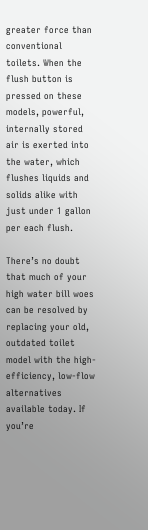greater force than conventional toilets. When the flush button is pressed on these models, powerful, internally stored air is exerted into the water, which flushes liquids and solids alike with just under 1 gallon per each flush.

There’s no doubt that much of your high water bill woes can be resolved by replacing your old, outdated toilet model with the high-efficiency, low-flow alternatives available today. If you’re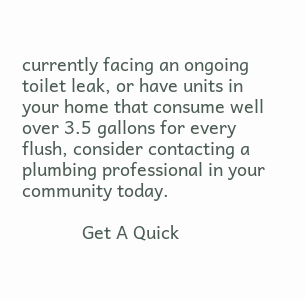currently facing an ongoing toilet leak, or have units in your home that consume well over 3.5 gallons for every flush, consider contacting a plumbing professional in your community today.

            Get A Quick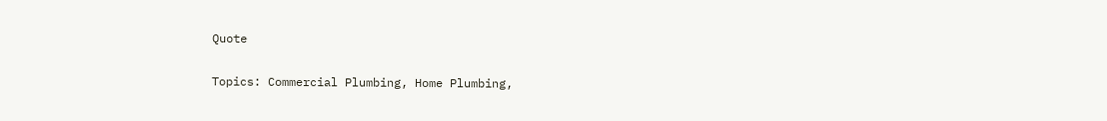Quote

Topics: Commercial Plumbing, Home Plumbing,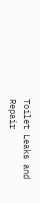Toilet Leaks and Repair